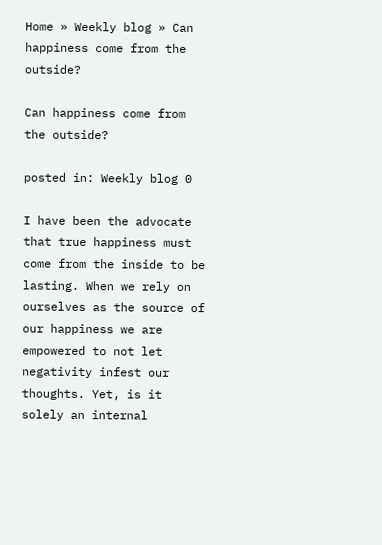Home » Weekly blog » Can happiness come from the outside?

Can happiness come from the outside?

posted in: Weekly blog 0

I have been the advocate that true happiness must come from the inside to be lasting. When we rely on ourselves as the source of our happiness we are empowered to not let negativity infest our thoughts. Yet, is it solely an internal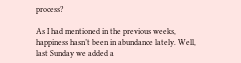process?

As I had mentioned in the previous weeks, happiness hasn’t been in abundance lately. Well, last Sunday we added a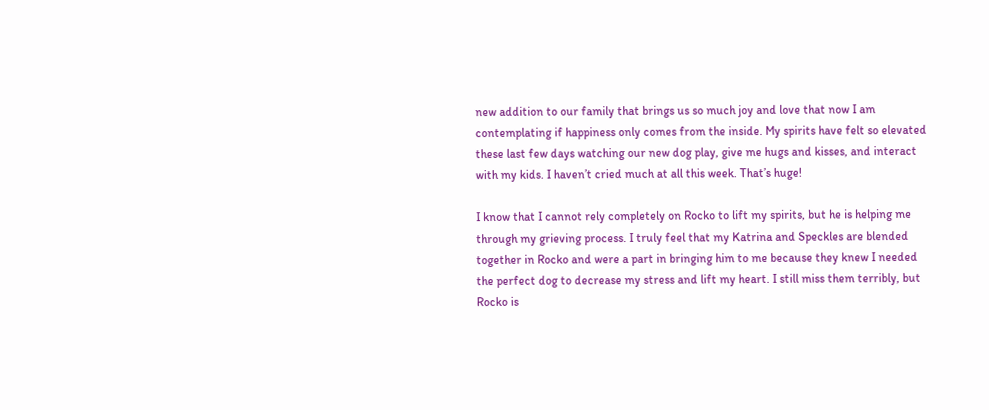new addition to our family that brings us so much joy and love that now I am contemplating if happiness only comes from the inside. My spirits have felt so elevated these last few days watching our new dog play, give me hugs and kisses, and interact with my kids. I haven’t cried much at all this week. That’s huge!

I know that I cannot rely completely on Rocko to lift my spirits, but he is helping me through my grieving process. I truly feel that my Katrina and Speckles are blended together in Rocko and were a part in bringing him to me because they knew I needed the perfect dog to decrease my stress and lift my heart. I still miss them terribly, but Rocko is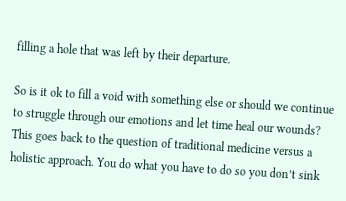filling a hole that was left by their departure.

So is it ok to fill a void with something else or should we continue to struggle through our emotions and let time heal our wounds? This goes back to the question of traditional medicine versus a holistic approach. You do what you have to do so you don’t sink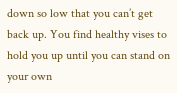down so low that you can’t get back up. You find healthy vises to hold you up until you can stand on your own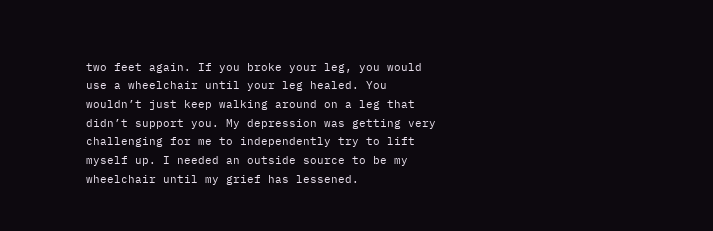two feet again. If you broke your leg, you would use a wheelchair until your leg healed. You wouldn’t just keep walking around on a leg that didn’t support you. My depression was getting very challenging for me to independently try to lift myself up. I needed an outside source to be my wheelchair until my grief has lessened.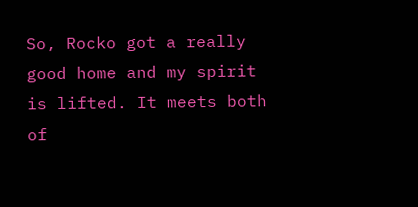So, Rocko got a really good home and my spirit is lifted. It meets both of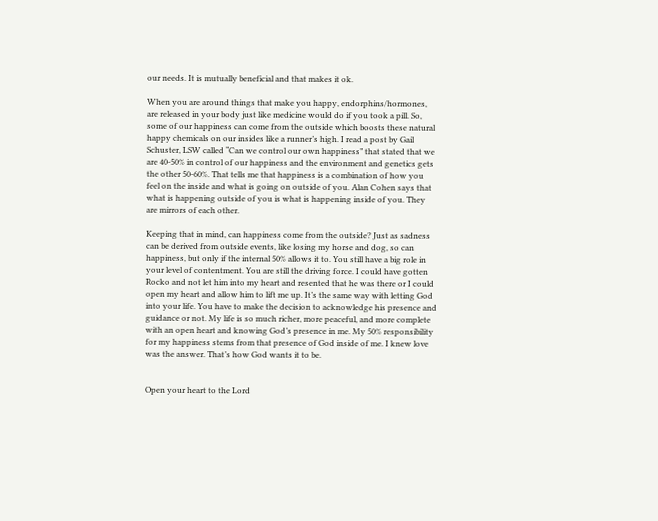our needs. It is mutually beneficial and that makes it ok.

When you are around things that make you happy, endorphins/hormones, are released in your body just like medicine would do if you took a pill. So, some of our happiness can come from the outside which boosts these natural happy chemicals on our insides like a runner’s high. I read a post by Gail Schuster, LSW called “Can we control our own happiness” that stated that we are 40-50% in control of our happiness and the environment and genetics gets the other 50-60%. That tells me that happiness is a combination of how you feel on the inside and what is going on outside of you. Alan Cohen says that what is happening outside of you is what is happening inside of you. They are mirrors of each other.

Keeping that in mind, can happiness come from the outside? Just as sadness can be derived from outside events, like losing my horse and dog, so can happiness, but only if the internal 50% allows it to. You still have a big role in your level of contentment. You are still the driving force. I could have gotten Rocko and not let him into my heart and resented that he was there or I could open my heart and allow him to lift me up. It’s the same way with letting God into your life. You have to make the decision to acknowledge his presence and guidance or not. My life is so much richer, more peaceful, and more complete with an open heart and knowing God’s presence in me. My 50% responsibility for my happiness stems from that presence of God inside of me. I knew love was the answer. That’s how God wants it to be.


Open your heart to the Lord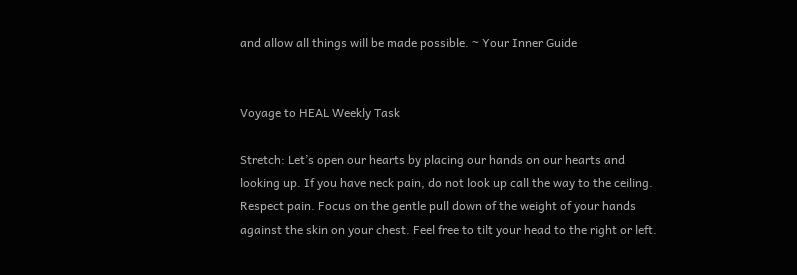and allow all things will be made possible. ~ Your Inner Guide


Voyage to HEAL Weekly Task

Stretch: Let’s open our hearts by placing our hands on our hearts and looking up. If you have neck pain, do not look up call the way to the ceiling. Respect pain. Focus on the gentle pull down of the weight of your hands against the skin on your chest. Feel free to tilt your head to the right or left.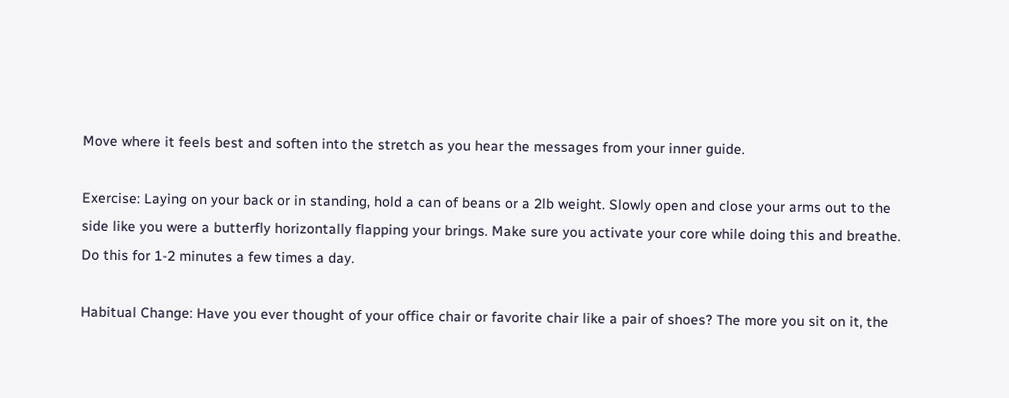Move where it feels best and soften into the stretch as you hear the messages from your inner guide.

Exercise: Laying on your back or in standing, hold a can of beans or a 2lb weight. Slowly open and close your arms out to the side like you were a butterfly horizontally flapping your brings. Make sure you activate your core while doing this and breathe. Do this for 1-2 minutes a few times a day.

Habitual Change: Have you ever thought of your office chair or favorite chair like a pair of shoes? The more you sit on it, the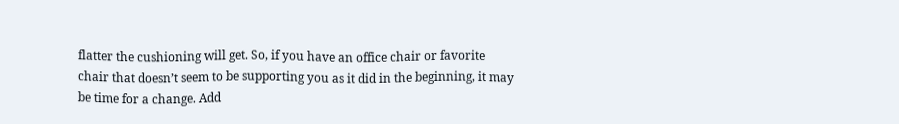flatter the cushioning will get. So, if you have an office chair or favorite chair that doesn’t seem to be supporting you as it did in the beginning, it may be time for a change. Add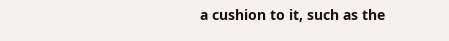a cushion to it, such as the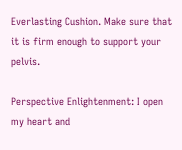Everlasting Cushion. Make sure that it is firm enough to support your pelvis.

Perspective Enlightenment: I open my heart and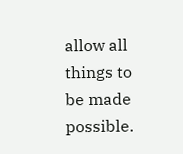allow all things to be made possible.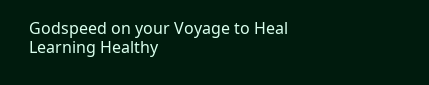Godspeed on your Voyage to Heal Learning Healthy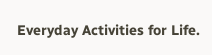Everyday Activities for Life.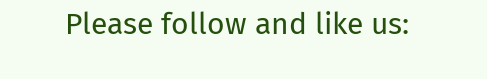Please follow and like us: